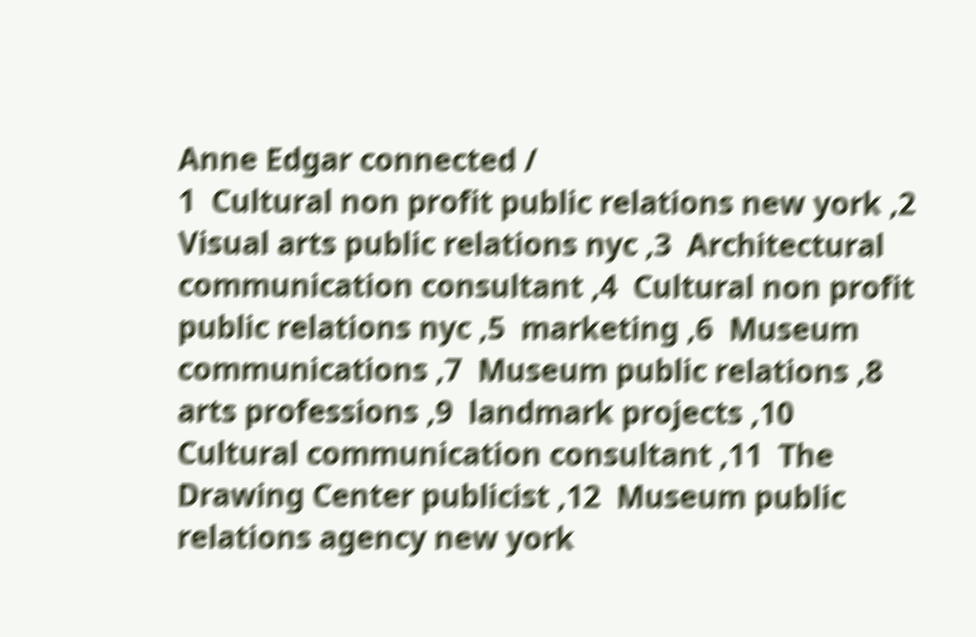Anne Edgar connected /
1  Cultural non profit public relations new york ,2  Visual arts public relations nyc ,3  Architectural communication consultant ,4  Cultural non profit public relations nyc ,5  marketing ,6  Museum communications ,7  Museum public relations ,8  arts professions ,9  landmark projects ,10  Cultural communication consultant ,11  The Drawing Center publicist ,12  Museum public relations agency new york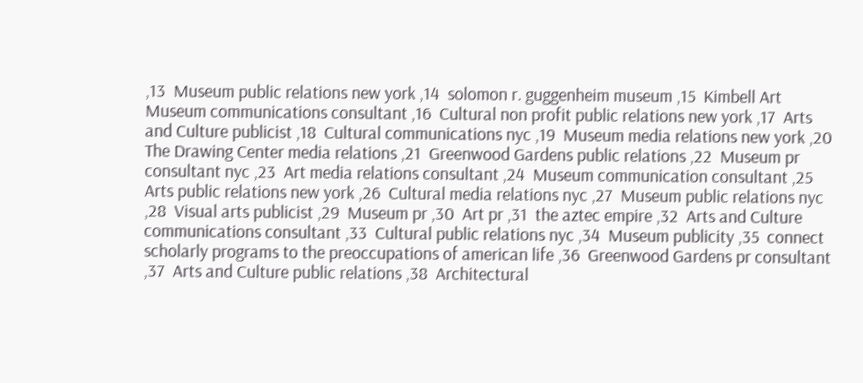,13  Museum public relations new york ,14  solomon r. guggenheim museum ,15  Kimbell Art Museum communications consultant ,16  Cultural non profit public relations new york ,17  Arts and Culture publicist ,18  Cultural communications nyc ,19  Museum media relations new york ,20  The Drawing Center media relations ,21  Greenwood Gardens public relations ,22  Museum pr consultant nyc ,23  Art media relations consultant ,24  Museum communication consultant ,25  Arts public relations new york ,26  Cultural media relations nyc ,27  Museum public relations nyc ,28  Visual arts publicist ,29  Museum pr ,30  Art pr ,31  the aztec empire ,32  Arts and Culture communications consultant ,33  Cultural public relations nyc ,34  Museum publicity ,35  connect scholarly programs to the preoccupations of american life ,36  Greenwood Gardens pr consultant ,37  Arts and Culture public relations ,38  Architectural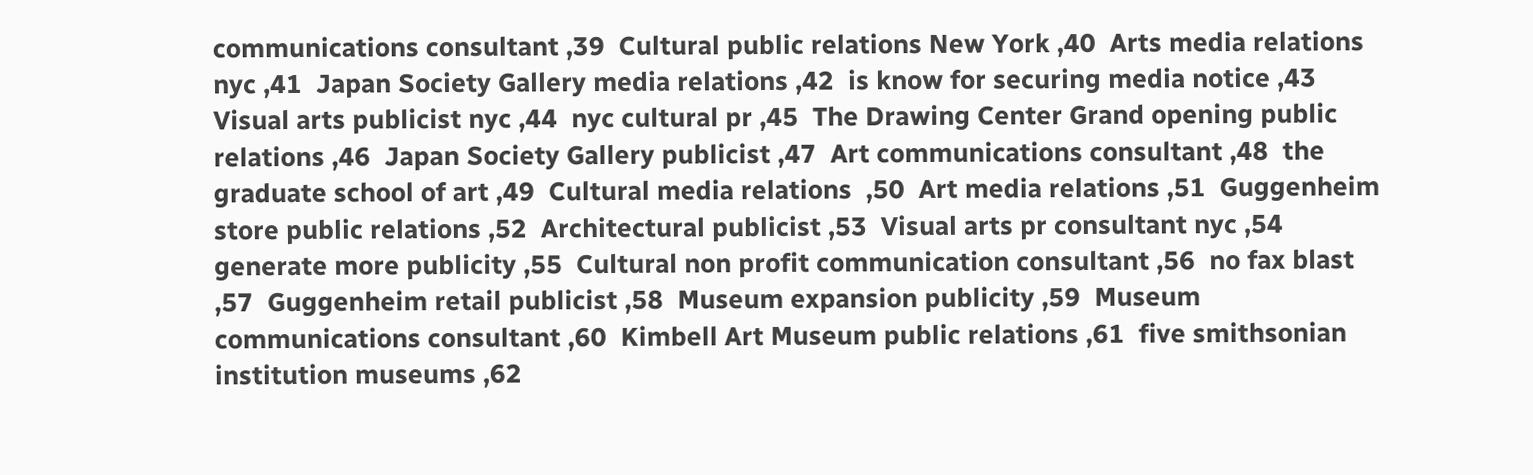communications consultant ,39  Cultural public relations New York ,40  Arts media relations nyc ,41  Japan Society Gallery media relations ,42  is know for securing media notice ,43  Visual arts publicist nyc ,44  nyc cultural pr ,45  The Drawing Center Grand opening public relations ,46  Japan Society Gallery publicist ,47  Art communications consultant ,48  the graduate school of art ,49  Cultural media relations  ,50  Art media relations ,51  Guggenheim store public relations ,52  Architectural publicist ,53  Visual arts pr consultant nyc ,54  generate more publicity ,55  Cultural non profit communication consultant ,56  no fax blast ,57  Guggenheim retail publicist ,58  Museum expansion publicity ,59  Museum communications consultant ,60  Kimbell Art Museum public relations ,61  five smithsonian institution museums ,62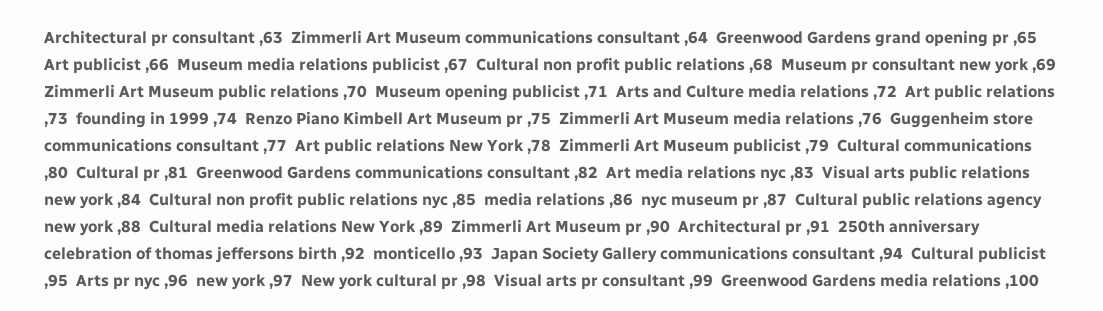Architectural pr consultant ,63  Zimmerli Art Museum communications consultant ,64  Greenwood Gardens grand opening pr ,65  Art publicist ,66  Museum media relations publicist ,67  Cultural non profit public relations ,68  Museum pr consultant new york ,69  Zimmerli Art Museum public relations ,70  Museum opening publicist ,71  Arts and Culture media relations ,72  Art public relations ,73  founding in 1999 ,74  Renzo Piano Kimbell Art Museum pr ,75  Zimmerli Art Museum media relations ,76  Guggenheim store communications consultant ,77  Art public relations New York ,78  Zimmerli Art Museum publicist ,79  Cultural communications ,80  Cultural pr ,81  Greenwood Gardens communications consultant ,82  Art media relations nyc ,83  Visual arts public relations new york ,84  Cultural non profit public relations nyc ,85  media relations ,86  nyc museum pr ,87  Cultural public relations agency new york ,88  Cultural media relations New York ,89  Zimmerli Art Museum pr ,90  Architectural pr ,91  250th anniversary celebration of thomas jeffersons birth ,92  monticello ,93  Japan Society Gallery communications consultant ,94  Cultural publicist ,95  Arts pr nyc ,96  new york ,97  New york cultural pr ,98  Visual arts pr consultant ,99  Greenwood Gardens media relations ,100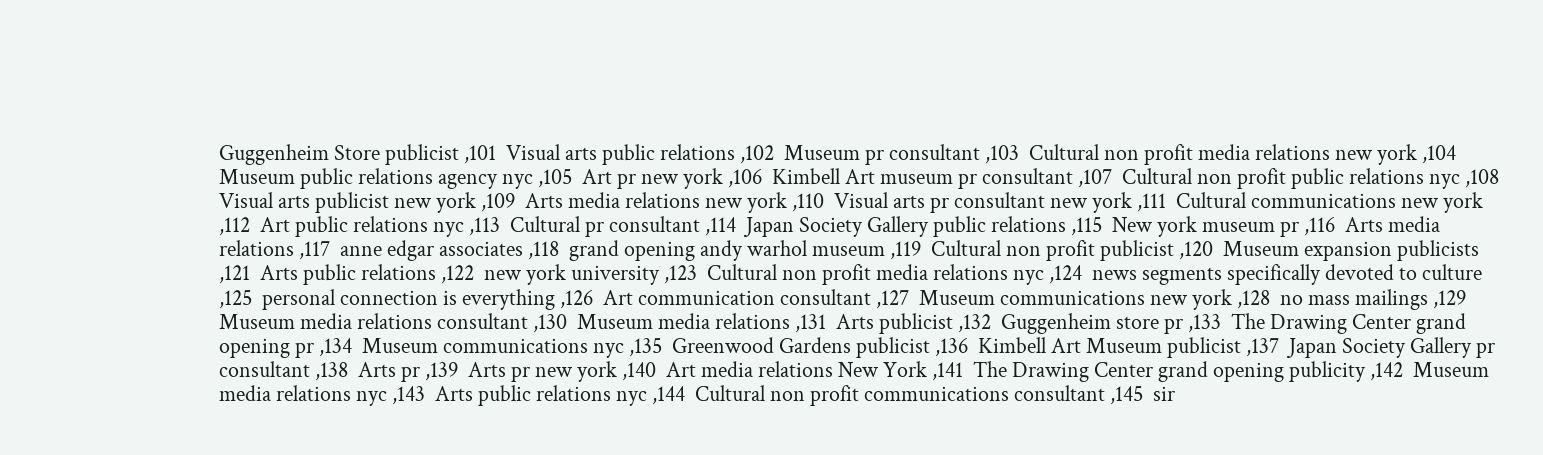Guggenheim Store publicist ,101  Visual arts public relations ,102  Museum pr consultant ,103  Cultural non profit media relations new york ,104  Museum public relations agency nyc ,105  Art pr new york ,106  Kimbell Art museum pr consultant ,107  Cultural non profit public relations nyc ,108  Visual arts publicist new york ,109  Arts media relations new york ,110  Visual arts pr consultant new york ,111  Cultural communications new york ,112  Art public relations nyc ,113  Cultural pr consultant ,114  Japan Society Gallery public relations ,115  New york museum pr ,116  Arts media relations ,117  anne edgar associates ,118  grand opening andy warhol museum ,119  Cultural non profit publicist ,120  Museum expansion publicists ,121  Arts public relations ,122  new york university ,123  Cultural non profit media relations nyc ,124  news segments specifically devoted to culture ,125  personal connection is everything ,126  Art communication consultant ,127  Museum communications new york ,128  no mass mailings ,129  Museum media relations consultant ,130  Museum media relations ,131  Arts publicist ,132  Guggenheim store pr ,133  The Drawing Center grand opening pr ,134  Museum communications nyc ,135  Greenwood Gardens publicist ,136  Kimbell Art Museum publicist ,137  Japan Society Gallery pr consultant ,138  Arts pr ,139  Arts pr new york ,140  Art media relations New York ,141  The Drawing Center grand opening publicity ,142  Museum media relations nyc ,143  Arts public relations nyc ,144  Cultural non profit communications consultant ,145  sir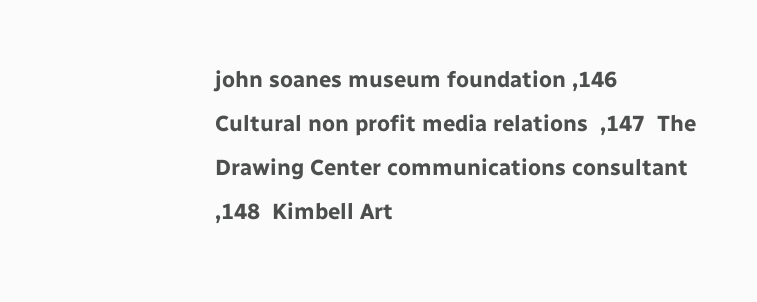john soanes museum foundation ,146  Cultural non profit media relations  ,147  The Drawing Center communications consultant ,148  Kimbell Art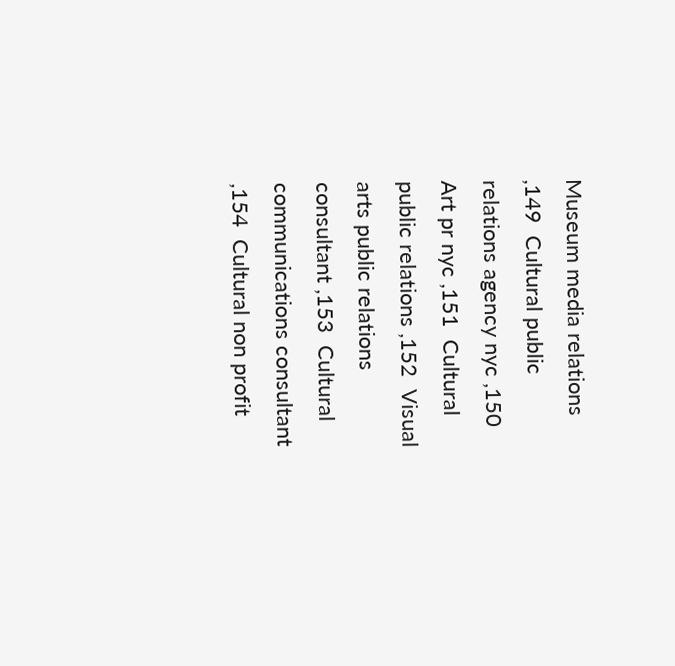Museum media relations ,149  Cultural public relations agency nyc ,150  Art pr nyc ,151  Cultural public relations ,152  Visual arts public relations consultant ,153  Cultural communications consultant ,154  Cultural non profit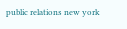public relations new york